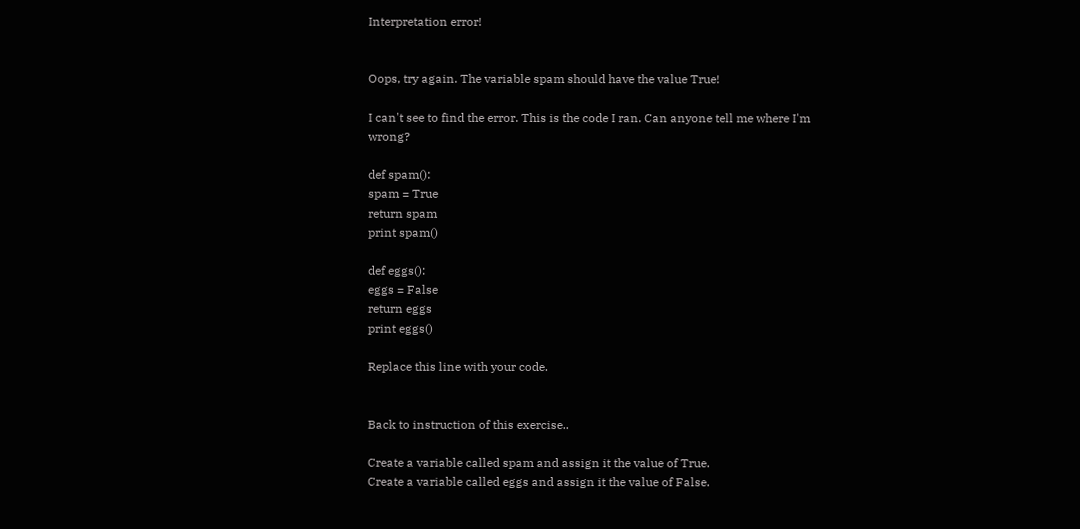Interpretation error!


Oops, try again. The variable spam should have the value True!

I can't see to find the error. This is the code I ran. Can anyone tell me where I'm wrong?

def spam():
spam = True
return spam
print spam()

def eggs():
eggs = False
return eggs
print eggs()

Replace this line with your code.


Back to instruction of this exercise..

Create a variable called spam and assign it the value of True.
Create a variable called eggs and assign it the value of False.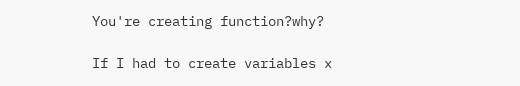You're creating function?why?

If I had to create variables x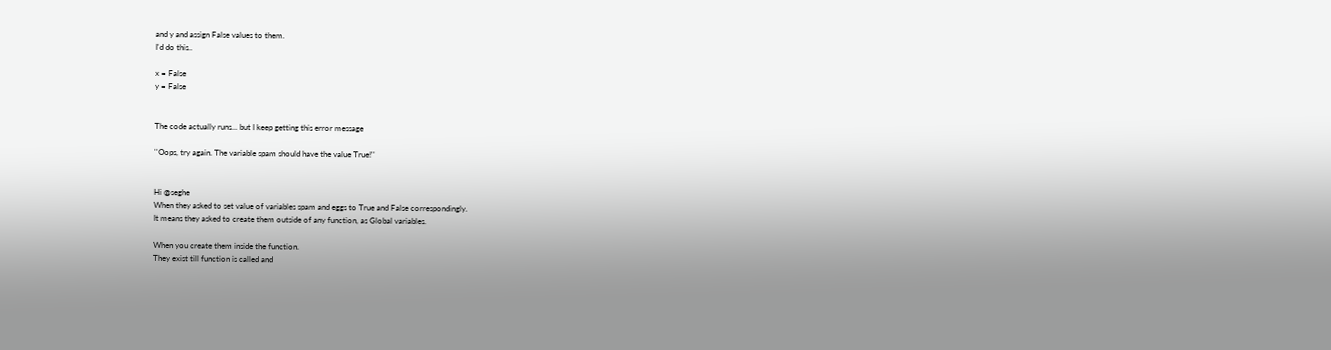and y and assign False values to them.
I'd do this..

x = False
y = False


The code actually runs... but I keep getting this error message

''Oops, try again. The variable spam should have the value True!''


Hi @seghe
When they asked to set value of variables spam and eggs to True and False correspondingly.
It means they asked to create them outside of any function, as Global variables.

When you create them inside the function.
They exist till function is called and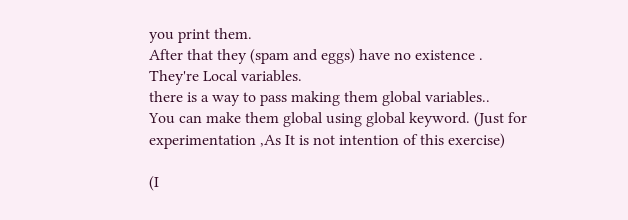you print them.
After that they (spam and eggs) have no existence .
They're Local variables.
there is a way to pass making them global variables..
You can make them global using global keyword. (Just for experimentation ,As It is not intention of this exercise)

(I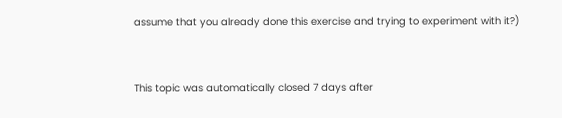assume that you already done this exercise and trying to experiment with it?)


This topic was automatically closed 7 days after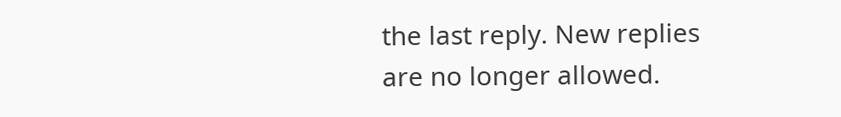the last reply. New replies are no longer allowed.